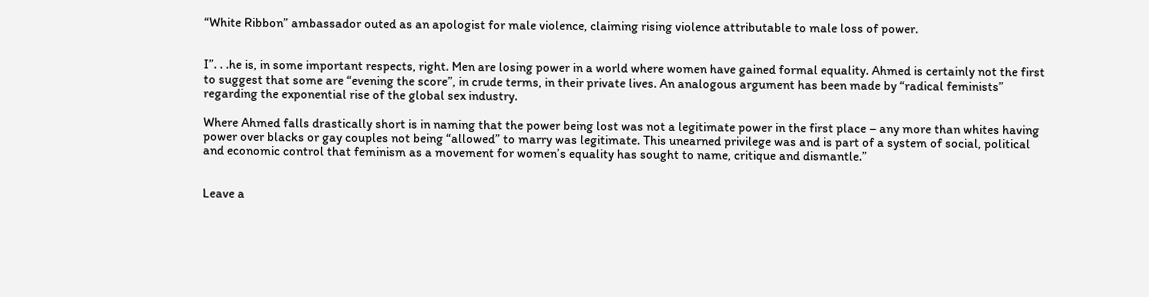“White Ribbon” ambassador outed as an apologist for male violence, claiming rising violence attributable to male loss of power.


I”. . .he is, in some important respects, right. Men are losing power in a world where women have gained formal equality. Ahmed is certainly not the first to suggest that some are “evening the score”, in crude terms, in their private lives. An analogous argument has been made by “radical feminists” regarding the exponential rise of the global sex industry.

Where Ahmed falls drastically short is in naming that the power being lost was not a legitimate power in the first place – any more than whites having power over blacks or gay couples not being “allowed” to marry was legitimate. This unearned privilege was and is part of a system of social, political and economic control that feminism as a movement for women’s equality has sought to name, critique and dismantle.”


Leave a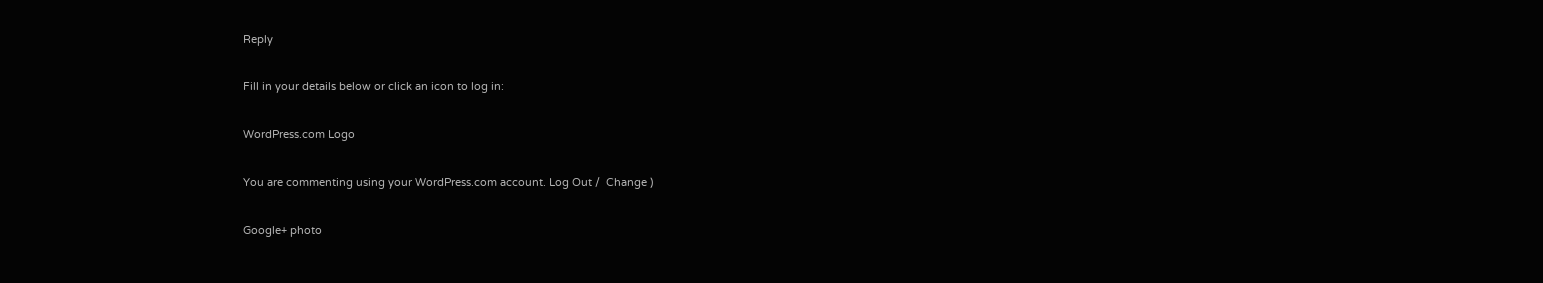Reply

Fill in your details below or click an icon to log in:

WordPress.com Logo

You are commenting using your WordPress.com account. Log Out /  Change )

Google+ photo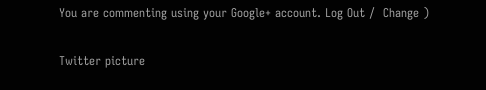You are commenting using your Google+ account. Log Out /  Change )

Twitter picture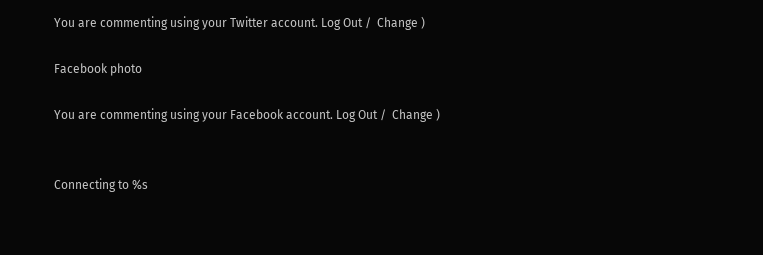You are commenting using your Twitter account. Log Out /  Change )

Facebook photo

You are commenting using your Facebook account. Log Out /  Change )


Connecting to %s